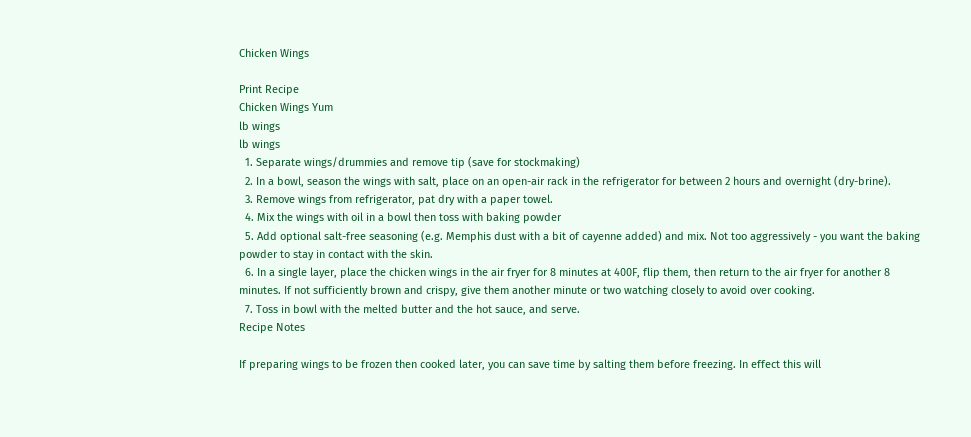Chicken Wings

Print Recipe
Chicken Wings Yum
lb wings
lb wings
  1. Separate wings/drummies and remove tip (save for stockmaking)
  2. In a bowl, season the wings with salt, place on an open-air rack in the refrigerator for between 2 hours and overnight (dry-brine).
  3. Remove wings from refrigerator, pat dry with a paper towel.
  4. Mix the wings with oil in a bowl then toss with baking powder
  5. Add optional salt-free seasoning (e.g. Memphis dust with a bit of cayenne added) and mix. Not too aggressively - you want the baking powder to stay in contact with the skin.
  6. In a single layer, place the chicken wings in the air fryer for 8 minutes at 400F, flip them, then return to the air fryer for another 8 minutes. If not sufficiently brown and crispy, give them another minute or two watching closely to avoid over cooking.
  7. Toss in bowl with the melted butter and the hot sauce, and serve.
Recipe Notes

If preparing wings to be frozen then cooked later, you can save time by salting them before freezing. In effect this will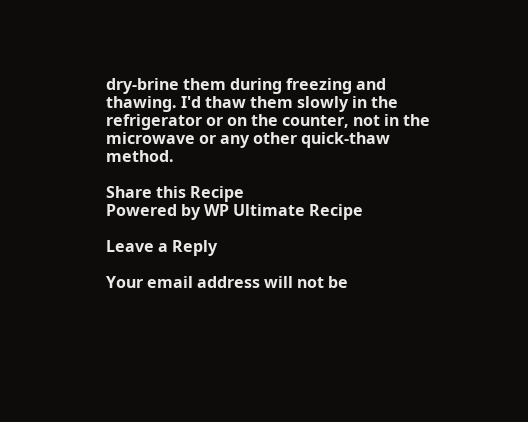dry-brine them during freezing and thawing. I'd thaw them slowly in the refrigerator or on the counter, not in the microwave or any other quick-thaw method.

Share this Recipe
Powered by WP Ultimate Recipe

Leave a Reply

Your email address will not be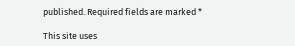published. Required fields are marked *

This site uses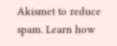Akismet to reduce spam. Learn how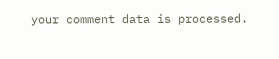your comment data is processed.